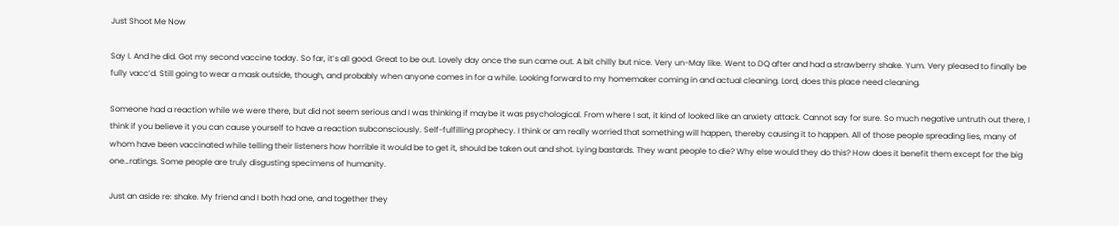Just Shoot Me Now

Say I. And he did. Got my second vaccine today. So far, it’s all good. Great to be out. Lovely day once the sun came out. A bit chilly but nice. Very un-May like. Went to DQ after and had a strawberry shake. Yum. Very pleased to finally be fully vacc’d. Still going to wear a mask outside, though, and probably when anyone comes in for a while. Looking forward to my homemaker coming in and actual cleaning. Lord, does this place need cleaning.

Someone had a reaction while we were there, but did not seem serious and I was thinking if maybe it was psychological. From where I sat, it kind of looked like an anxiety attack. Cannot say for sure. So much negative untruth out there, I think if you believe it you can cause yourself to have a reaction subconsciously. Self-fulfilling prophecy. I think or am really worried that something will happen, thereby causing it to happen. All of those people spreading lies, many of whom have been vaccinated while telling their listeners how horrible it would be to get it, should be taken out and shot. Lying bastards. They want people to die? Why else would they do this? How does it benefit them except for the big one…ratings. Some people are truly disgusting specimens of humanity.

Just an aside re: shake. My friend and I both had one, and together they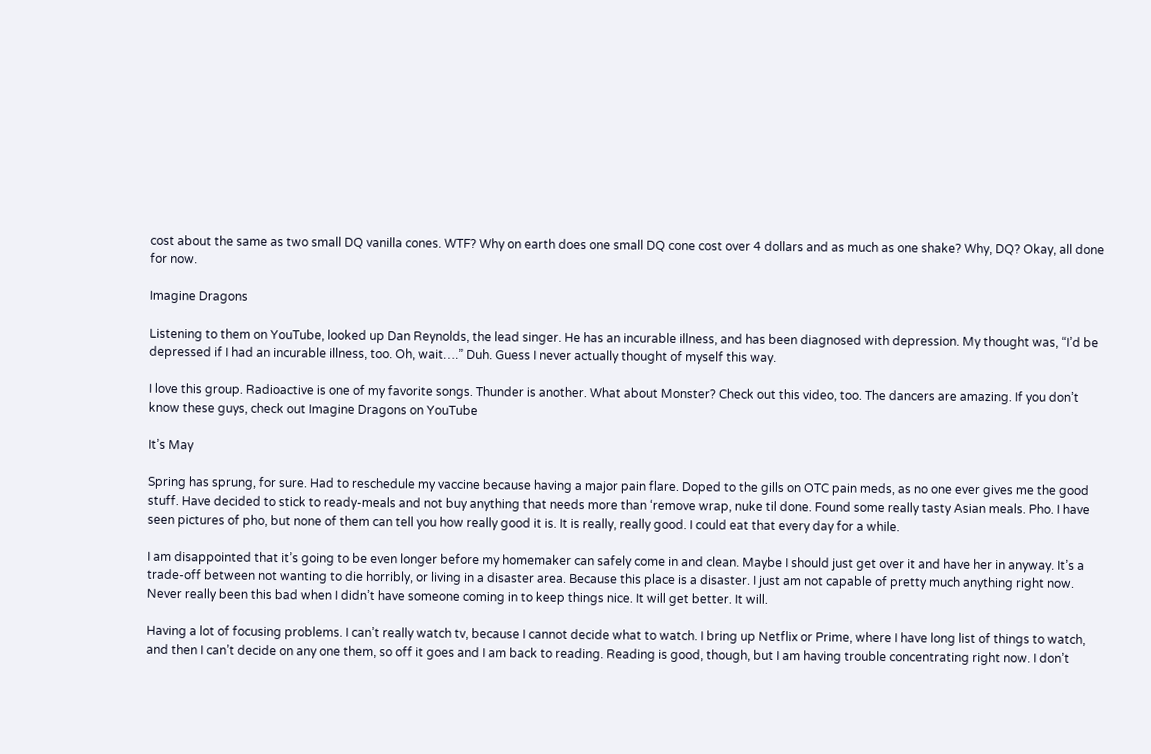cost about the same as two small DQ vanilla cones. WTF? Why on earth does one small DQ cone cost over 4 dollars and as much as one shake? Why, DQ? Okay, all done for now.

Imagine Dragons

Listening to them on YouTube, looked up Dan Reynolds, the lead singer. He has an incurable illness, and has been diagnosed with depression. My thought was, “I’d be depressed if I had an incurable illness, too. Oh, wait….” Duh. Guess I never actually thought of myself this way.

I love this group. Radioactive is one of my favorite songs. Thunder is another. What about Monster? Check out this video, too. The dancers are amazing. If you don’t know these guys, check out Imagine Dragons on YouTube

It’s May

Spring has sprung, for sure. Had to reschedule my vaccine because having a major pain flare. Doped to the gills on OTC pain meds, as no one ever gives me the good stuff. Have decided to stick to ready-meals and not buy anything that needs more than ‘remove wrap, nuke til done. Found some really tasty Asian meals. Pho. I have seen pictures of pho, but none of them can tell you how really good it is. It is really, really good. I could eat that every day for a while.

I am disappointed that it’s going to be even longer before my homemaker can safely come in and clean. Maybe I should just get over it and have her in anyway. It’s a trade-off between not wanting to die horribly, or living in a disaster area. Because this place is a disaster. I just am not capable of pretty much anything right now. Never really been this bad when I didn’t have someone coming in to keep things nice. It will get better. It will.

Having a lot of focusing problems. I can’t really watch tv, because I cannot decide what to watch. I bring up Netflix or Prime, where I have long list of things to watch, and then I can’t decide on any one them, so off it goes and I am back to reading. Reading is good, though, but I am having trouble concentrating right now. I don’t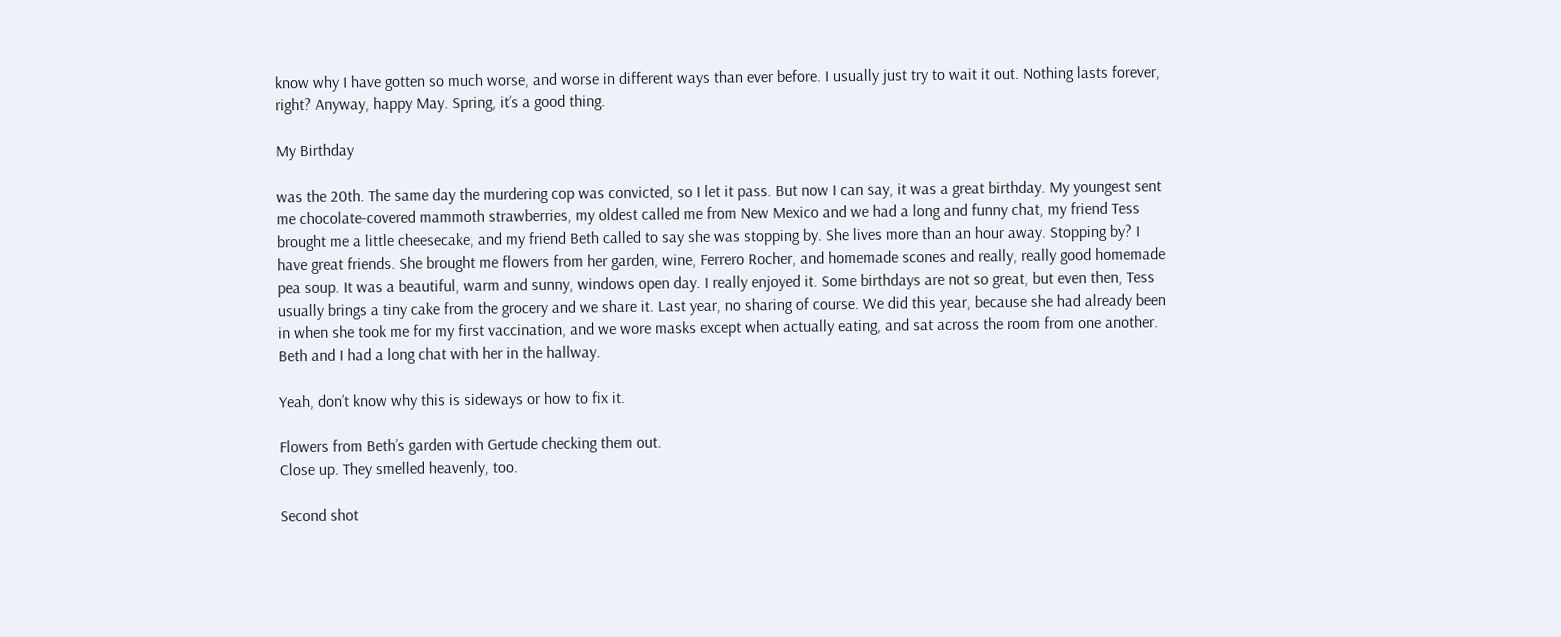know why I have gotten so much worse, and worse in different ways than ever before. I usually just try to wait it out. Nothing lasts forever, right? Anyway, happy May. Spring, it’s a good thing.

My Birthday

was the 20th. The same day the murdering cop was convicted, so I let it pass. But now I can say, it was a great birthday. My youngest sent me chocolate-covered mammoth strawberries, my oldest called me from New Mexico and we had a long and funny chat, my friend Tess brought me a little cheesecake, and my friend Beth called to say she was stopping by. She lives more than an hour away. Stopping by? I have great friends. She brought me flowers from her garden, wine, Ferrero Rocher, and homemade scones and really, really good homemade pea soup. It was a beautiful, warm and sunny, windows open day. I really enjoyed it. Some birthdays are not so great, but even then, Tess usually brings a tiny cake from the grocery and we share it. Last year, no sharing of course. We did this year, because she had already been in when she took me for my first vaccination, and we wore masks except when actually eating, and sat across the room from one another. Beth and I had a long chat with her in the hallway.

Yeah, don’t know why this is sideways or how to fix it.

Flowers from Beth’s garden with Gertude checking them out.
Close up. They smelled heavenly, too.

Second shot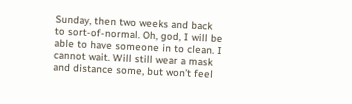Sunday, then two weeks and back to sort-of-normal. Oh, god, I will be able to have someone in to clean. I cannot wait. Will still wear a mask and distance some, but won’t feel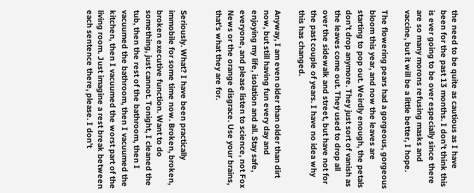the need to be quite as cautious as I have been for the past 13 months. I don’t think this is ever going to be over especially since there are so many morons refusing masks and vaccine, but it will be a little better, I hope.

The flowering pears had a gorgeous, gorgeous bloom this year, and now the leaves are starting to pop out. Weirdly enough, the petals don’t drop anymore. They just sort of vanish as the leaves come out. They used to drop all over the sidewalk and street, but have not for the past couple of years. I have no idea why this has changed.

Anyway, I am even older than older than dirt now, but still having fun every day and enjoying my life, isolation and all. Stay safe, everyone, and please listen to science, not Fox News or the orange disgrace. Use your brains, that’s what they are for.


Seriously. What? I have been practically immobile for some time now. Broken, broken, broken executive function. Want to do something, just cannot. Tonight, I cleaned the tub, then the rest of the bathroom, then I vacuumed the bathroom, then I vacuumed the kitchen, then I vacuumed the worst part of the living room. Just imagine a rest break between each sentence there, please. I don’t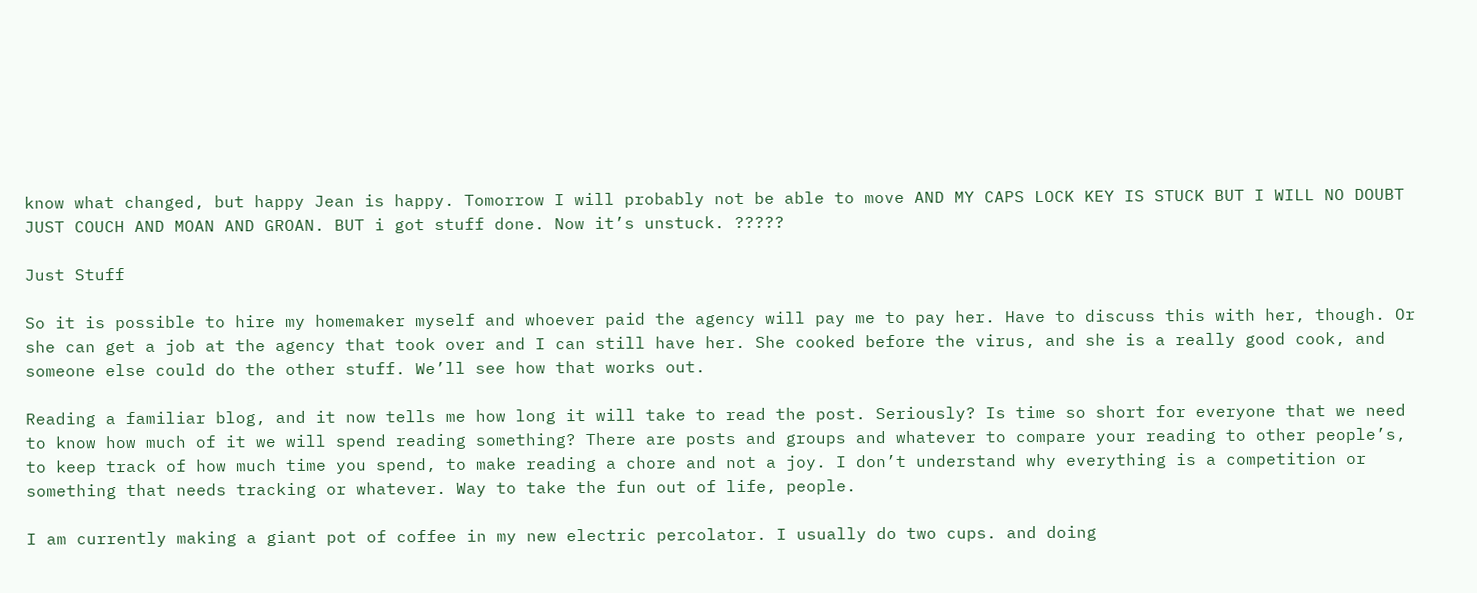know what changed, but happy Jean is happy. Tomorrow I will probably not be able to move AND MY CAPS LOCK KEY IS STUCK BUT I WILL NO DOUBT JUST COUCH AND MOAN AND GROAN. BUT i got stuff done. Now it’s unstuck. ?????

Just Stuff

So it is possible to hire my homemaker myself and whoever paid the agency will pay me to pay her. Have to discuss this with her, though. Or she can get a job at the agency that took over and I can still have her. She cooked before the virus, and she is a really good cook, and someone else could do the other stuff. We’ll see how that works out.

Reading a familiar blog, and it now tells me how long it will take to read the post. Seriously? Is time so short for everyone that we need to know how much of it we will spend reading something? There are posts and groups and whatever to compare your reading to other people’s, to keep track of how much time you spend, to make reading a chore and not a joy. I don’t understand why everything is a competition or something that needs tracking or whatever. Way to take the fun out of life, people.

I am currently making a giant pot of coffee in my new electric percolator. I usually do two cups. and doing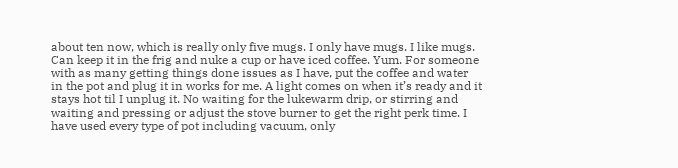about ten now, which is really only five mugs. I only have mugs. I like mugs. Can keep it in the frig and nuke a cup or have iced coffee. Yum. For someone with as many getting things done issues as I have, put the coffee and water in the pot and plug it in works for me. A light comes on when it’s ready and it stays hot til I unplug it. No waiting for the lukewarm drip, or stirring and waiting and pressing or adjust the stove burner to get the right perk time. I have used every type of pot including vacuum, only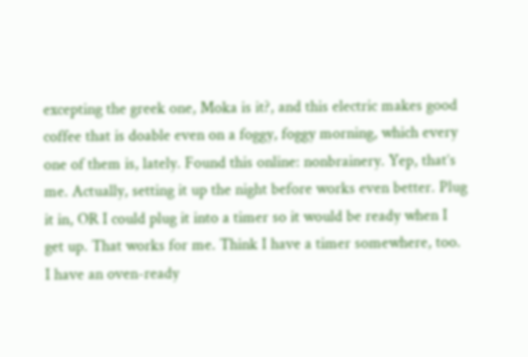excepting the greek one, Moka is it?, and this electric makes good coffee that is doable even on a foggy, foggy morning, which every one of them is, lately. Found this online: nonbrainery. Yep, that’s me. Actually, setting it up the night before works even better. Plug it in, OR I could plug it into a timer so it would be ready when I get up. That works for me. Think I have a timer somewhere, too. I have an oven-ready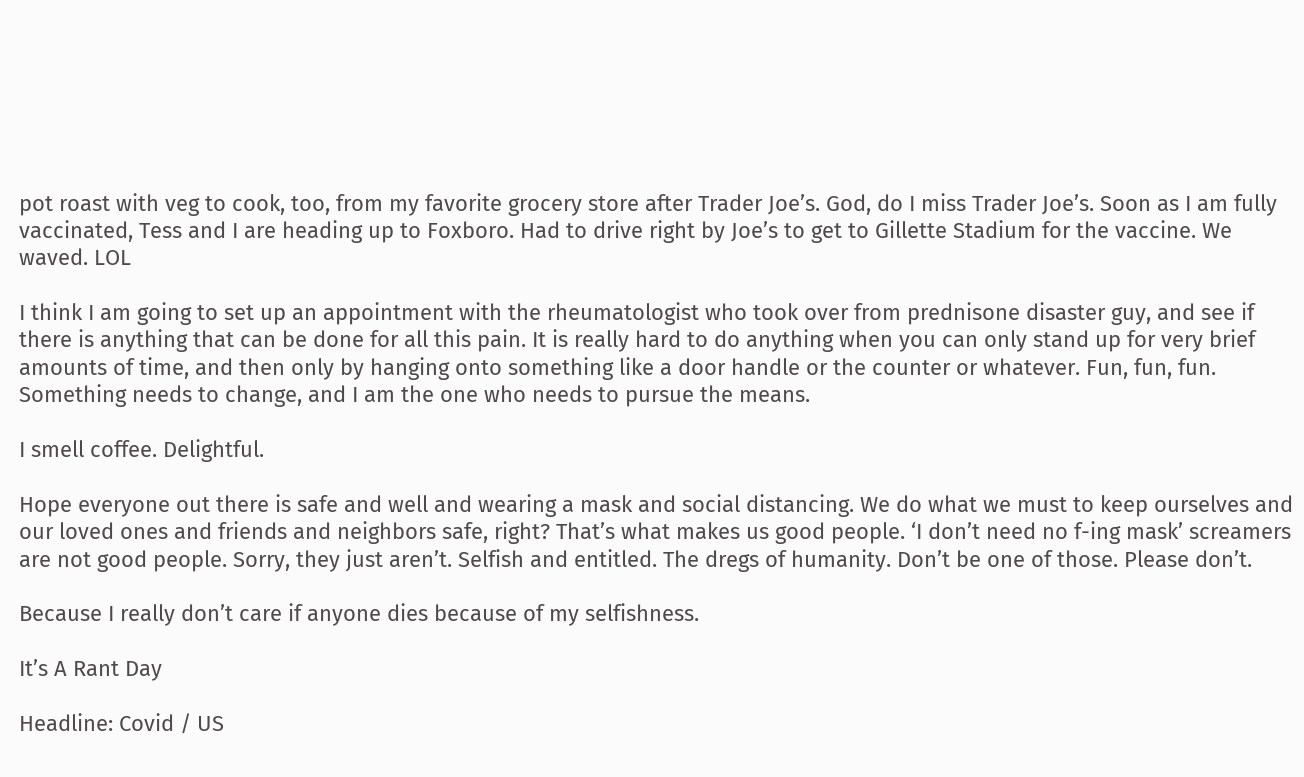pot roast with veg to cook, too, from my favorite grocery store after Trader Joe’s. God, do I miss Trader Joe’s. Soon as I am fully vaccinated, Tess and I are heading up to Foxboro. Had to drive right by Joe’s to get to Gillette Stadium for the vaccine. We waved. LOL

I think I am going to set up an appointment with the rheumatologist who took over from prednisone disaster guy, and see if there is anything that can be done for all this pain. It is really hard to do anything when you can only stand up for very brief amounts of time, and then only by hanging onto something like a door handle or the counter or whatever. Fun, fun, fun. Something needs to change, and I am the one who needs to pursue the means.

I smell coffee. Delightful.

Hope everyone out there is safe and well and wearing a mask and social distancing. We do what we must to keep ourselves and our loved ones and friends and neighbors safe, right? That’s what makes us good people. ‘I don’t need no f-ing mask’ screamers are not good people. Sorry, they just aren’t. Selfish and entitled. The dregs of humanity. Don’t be one of those. Please don’t.

Because I really don’t care if anyone dies because of my selfishness.

It’s A Rant Day

Headline: Covid / US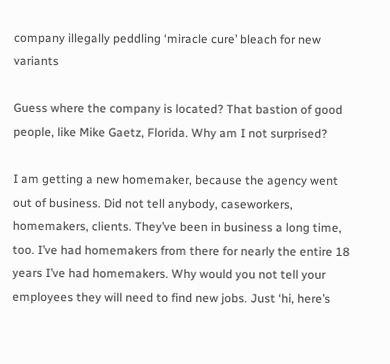company illegally peddling ‘miracle cure’ bleach for new variants

Guess where the company is located? That bastion of good people, like Mike Gaetz, Florida. Why am I not surprised?

I am getting a new homemaker, because the agency went out of business. Did not tell anybody, caseworkers, homemakers, clients. They’ve been in business a long time, too. I’ve had homemakers from there for nearly the entire 18 years I’ve had homemakers. Why would you not tell your employees they will need to find new jobs. Just ‘hi, here’s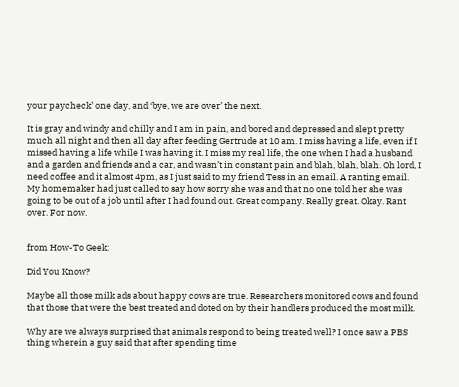your paycheck’ one day, and ‘bye, we are over’ the next.

It is gray and windy and chilly and I am in pain, and bored and depressed and slept pretty much all night and then all day after feeding Gertrude at 10 am. I miss having a life, even if I missed having a life while I was having it. I miss my real life, the one when I had a husband and a garden and friends and a car, and wasn’t in constant pain and blah, blah, blah. Oh lord, I need coffee and it almost 4pm, as I just said to my friend Tess in an email. A ranting email. My homemaker had just called to say how sorry she was and that no one told her she was going to be out of a job until after I had found out. Great company. Really great. Okay. Rant over. For now.


from How-To Geek:

Did You Know?

Maybe all those milk ads about happy cows are true. Researchers monitored cows and found that those that were the best treated and doted on by their handlers produced the most milk.

Why are we always surprised that animals respond to being treated well? I once saw a PBS thing wherein a guy said that after spending time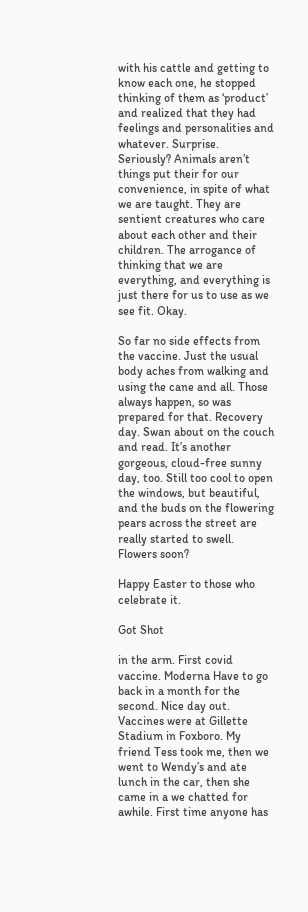with his cattle and getting to know each one, he stopped thinking of them as ‘product’ and realized that they had feelings and personalities and whatever. Surprise. Seriously? Animals aren’t things put their for our convenience, in spite of what we are taught. They are sentient creatures who care about each other and their children. The arrogance of thinking that we are everything, and everything is just there for us to use as we see fit. Okay.

So far no side effects from the vaccine. Just the usual body aches from walking and using the cane and all. Those always happen, so was prepared for that. Recovery day. Swan about on the couch and read. It’s another gorgeous, cloud-free sunny day, too. Still too cool to open the windows, but beautiful, and the buds on the flowering pears across the street are really started to swell. Flowers soon?

Happy Easter to those who celebrate it.

Got Shot

in the arm. First covid vaccine. Moderna Have to go back in a month for the second. Nice day out. Vaccines were at Gillette Stadium in Foxboro. My friend Tess took me, then we went to Wendy’s and ate lunch in the car, then she came in a we chatted for awhile. First time anyone has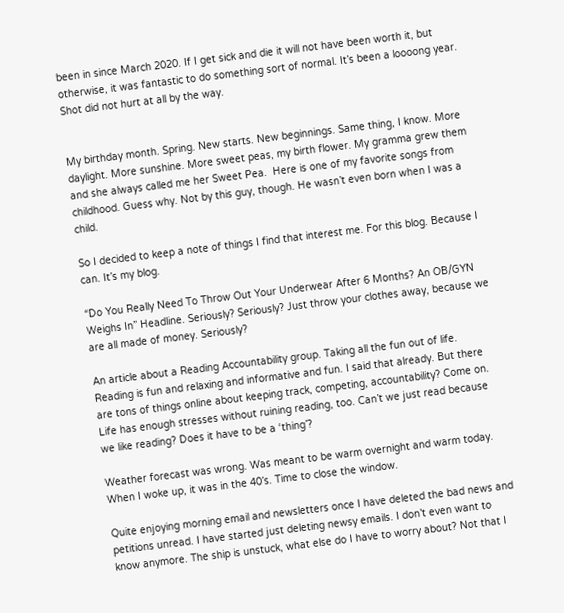been in since March 2020. If I get sick and die it will not have been worth it, but otherwise, it was fantastic to do something sort of normal. It’s been a loooong year. Shot did not hurt at all by the way.


My birthday month. Spring. New starts. New beginnings. Same thing, I know. More daylight. More sunshine. More sweet peas, my birth flower. My gramma grew them and she always called me her Sweet Pea.  Here is one of my favorite songs from childhood. Guess why. Not by this guy, though. He wasn’t even born when I was a child.

So I decided to keep a note of things I find that interest me. For this blog. Because I can. It’s my blog.

“Do You Really Need To Throw Out Your Underwear After 6 Months? An OB/GYN Weighs In” Headline. Seriously? Seriously? Just throw your clothes away, because we are all made of money. Seriously?

An article about a Reading Accountability group. Taking all the fun out of life. Reading is fun and relaxing and informative and fun. I said that already. But there are tons of things online about keeping track, competing, accountability? Come on. Life has enough stresses without ruining reading, too. Can’t we just read because we like reading? Does it have to be a ‘thing’?

Weather forecast was wrong. Was meant to be warm overnight and warm today. When I woke up, it was in the 40’s. Time to close the window.

Quite enjoying morning email and newsletters once I have deleted the bad news and petitions unread. I have started just deleting newsy emails. I don’t even want to know anymore. The ship is unstuck, what else do I have to worry about? Not that I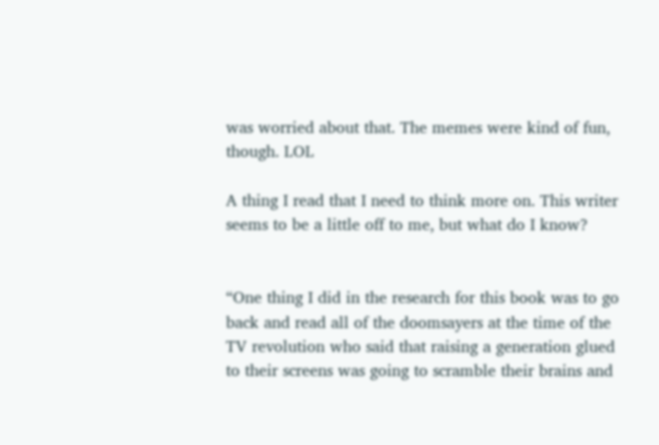was worried about that. The memes were kind of fun, though. LOL

A thing I read that I need to think more on. This writer seems to be a little off to me, but what do I know?


“One thing I did in the research for this book was to go back and read all of the doomsayers at the time of the TV revolution who said that raising a generation glued to their screens was going to scramble their brains and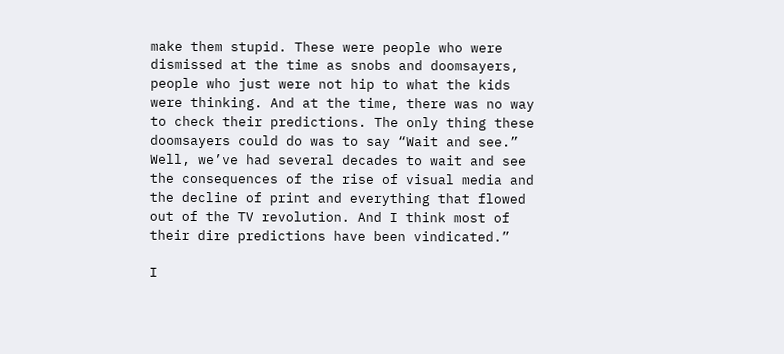make them stupid. These were people who were dismissed at the time as snobs and doomsayers, people who just were not hip to what the kids were thinking. And at the time, there was no way to check their predictions. The only thing these doomsayers could do was to say “Wait and see.” Well, we’ve had several decades to wait and see the consequences of the rise of visual media and the decline of print and everything that flowed out of the TV revolution. And I think most of their dire predictions have been vindicated.”

I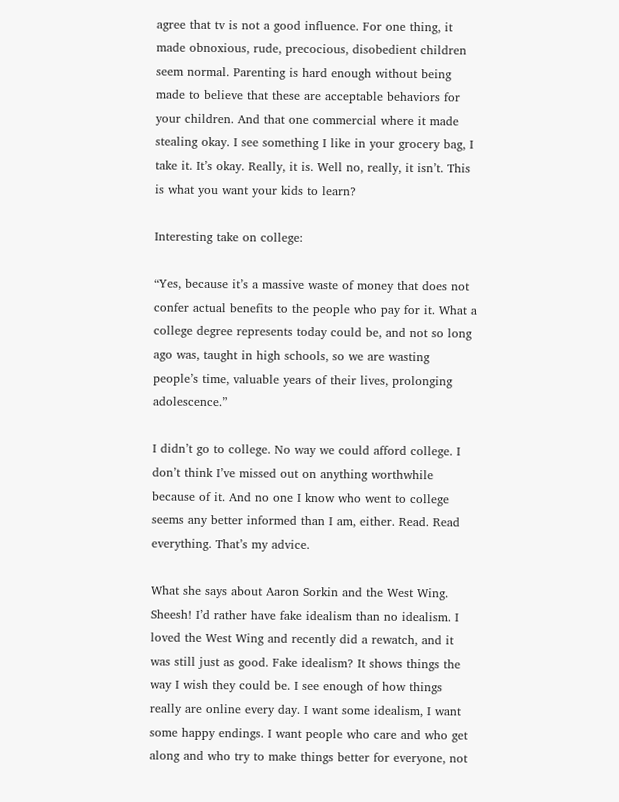agree that tv is not a good influence. For one thing, it made obnoxious, rude, precocious, disobedient children seem normal. Parenting is hard enough without being made to believe that these are acceptable behaviors for your children. And that one commercial where it made stealing okay. I see something I like in your grocery bag, I take it. It’s okay. Really, it is. Well no, really, it isn’t. This is what you want your kids to learn?

Interesting take on college:

“Yes, because it’s a massive waste of money that does not confer actual benefits to the people who pay for it. What a college degree represents today could be, and not so long ago was, taught in high schools, so we are wasting people’s time, valuable years of their lives, prolonging adolescence.”

I didn’t go to college. No way we could afford college. I don’t think I’ve missed out on anything worthwhile because of it. And no one I know who went to college seems any better informed than I am, either. Read. Read everything. That’s my advice.

What she says about Aaron Sorkin and the West Wing. Sheesh! I’d rather have fake idealism than no idealism. I loved the West Wing and recently did a rewatch, and it was still just as good. Fake idealism? It shows things the way I wish they could be. I see enough of how things really are online every day. I want some idealism, I want some happy endings. I want people who care and who get along and who try to make things better for everyone, not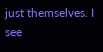just themselves. I see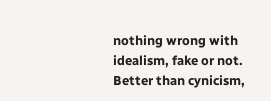nothing wrong with idealism, fake or not. Better than cynicism,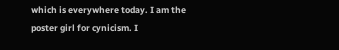which is everywhere today. I am the poster girl for cynicism. I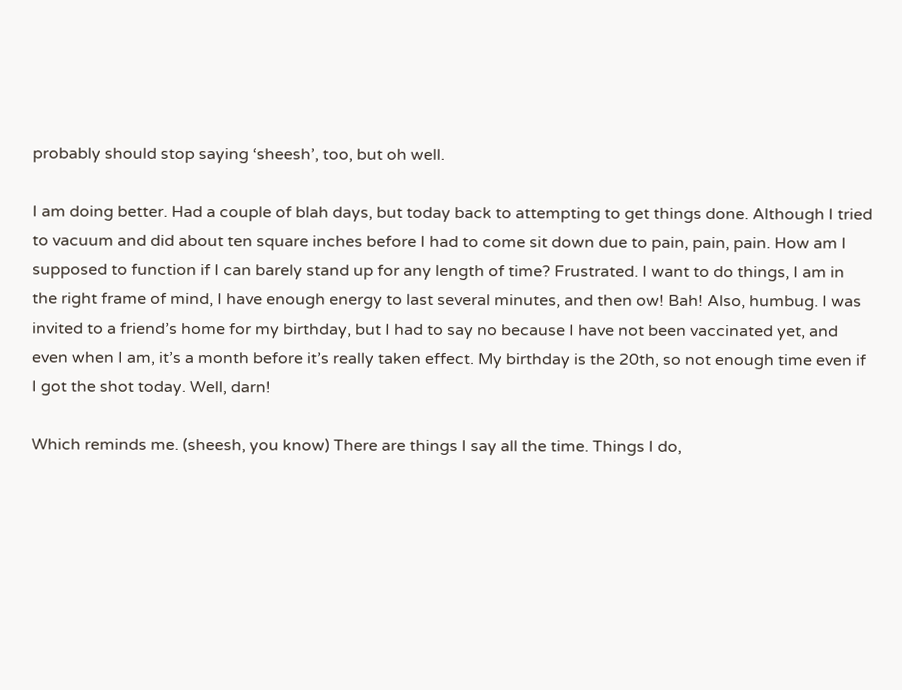probably should stop saying ‘sheesh’, too, but oh well.

I am doing better. Had a couple of blah days, but today back to attempting to get things done. Although I tried to vacuum and did about ten square inches before I had to come sit down due to pain, pain, pain. How am I supposed to function if I can barely stand up for any length of time? Frustrated. I want to do things, I am in the right frame of mind, I have enough energy to last several minutes, and then ow! Bah! Also, humbug. I was invited to a friend’s home for my birthday, but I had to say no because I have not been vaccinated yet, and even when I am, it’s a month before it’s really taken effect. My birthday is the 20th, so not enough time even if I got the shot today. Well, darn!

Which reminds me. (sheesh, you know) There are things I say all the time. Things I do,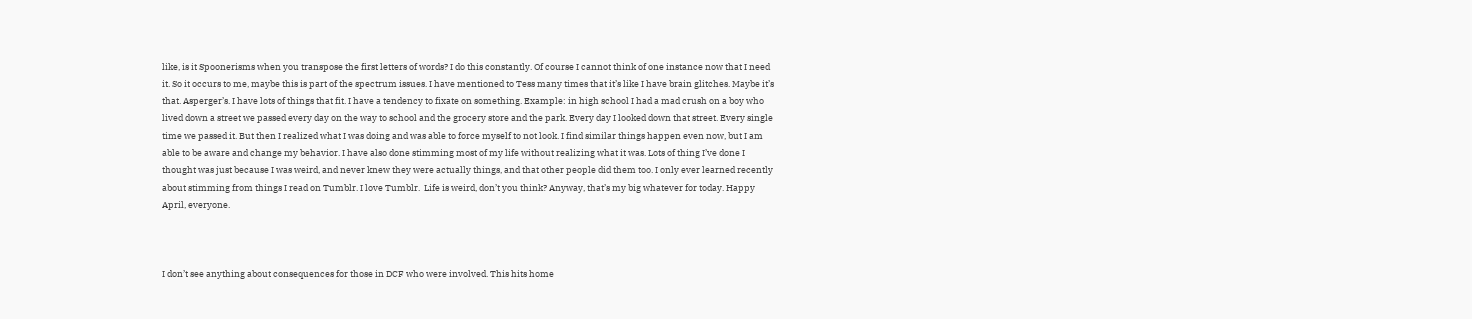like, is it Spoonerisms when you transpose the first letters of words? I do this constantly. Of course I cannot think of one instance now that I need it. So it occurs to me, maybe this is part of the spectrum issues. I have mentioned to Tess many times that it’s like I have brain glitches. Maybe it’s that. Asperger’s. I have lots of things that fit. I have a tendency to fixate on something. Example: in high school I had a mad crush on a boy who lived down a street we passed every day on the way to school and the grocery store and the park. Every day I looked down that street. Every single time we passed it. But then I realized what I was doing and was able to force myself to not look. I find similar things happen even now, but I am able to be aware and change my behavior. I have also done stimming most of my life without realizing what it was. Lots of thing I’ve done I thought was just because I was weird, and never knew they were actually things, and that other people did them too. I only ever learned recently about stimming from things I read on Tumblr. I love Tumblr.  Life is weird, don’t you think? Anyway, that’s my big whatever for today. Happy April, everyone.



I don’t see anything about consequences for those in DCF who were involved. This hits home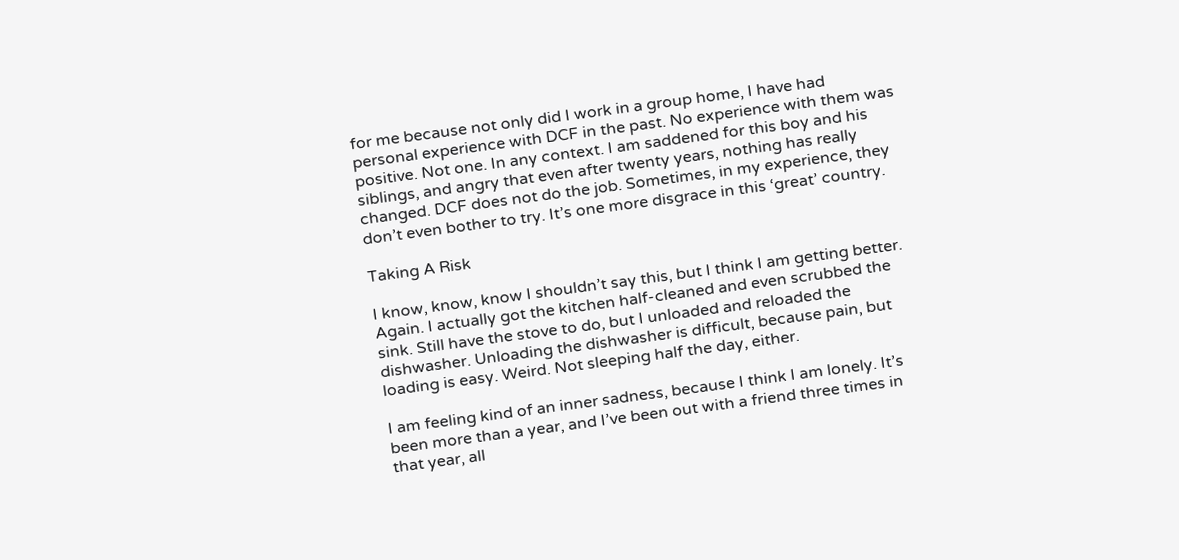for me because not only did I work in a group home, I have had personal experience with DCF in the past. No experience with them was positive. Not one. In any context. I am saddened for this boy and his siblings, and angry that even after twenty years, nothing has really changed. DCF does not do the job. Sometimes, in my experience, they don’t even bother to try. It’s one more disgrace in this ‘great’ country.

Taking A Risk

I know, know, know I shouldn’t say this, but I think I am getting better. Again. I actually got the kitchen half-cleaned and even scrubbed the sink. Still have the stove to do, but I unloaded and reloaded the dishwasher. Unloading the dishwasher is difficult, because pain, but loading is easy. Weird. Not sleeping half the day, either.

I am feeling kind of an inner sadness, because I think I am lonely. It’s been more than a year, and I’ve been out with a friend three times in that year, all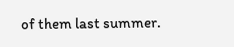of them last summer.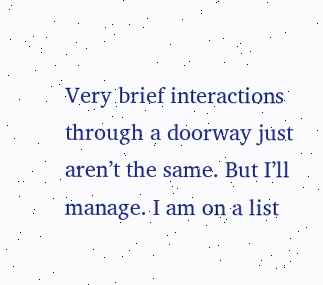Very brief interactions through a doorway just aren’t the same. But I’ll manage. I am on a list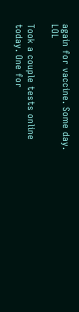again for vaccine. Some day. LOL

Took a couple tests online today. One for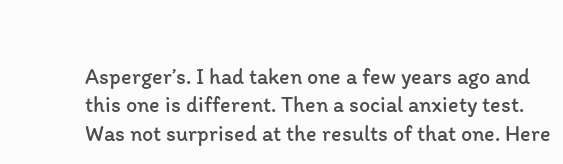Asperger’s. I had taken one a few years ago and this one is different. Then a social anxiety test. Was not surprised at the results of that one. Here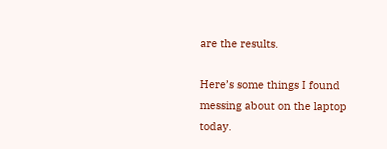are the results.

Here’s some things I found messing about on the laptop today.